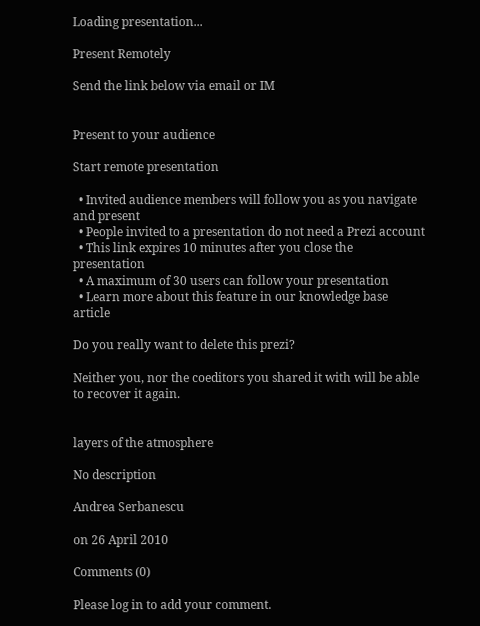Loading presentation...

Present Remotely

Send the link below via email or IM


Present to your audience

Start remote presentation

  • Invited audience members will follow you as you navigate and present
  • People invited to a presentation do not need a Prezi account
  • This link expires 10 minutes after you close the presentation
  • A maximum of 30 users can follow your presentation
  • Learn more about this feature in our knowledge base article

Do you really want to delete this prezi?

Neither you, nor the coeditors you shared it with will be able to recover it again.


layers of the atmosphere

No description

Andrea Serbanescu

on 26 April 2010

Comments (0)

Please log in to add your comment.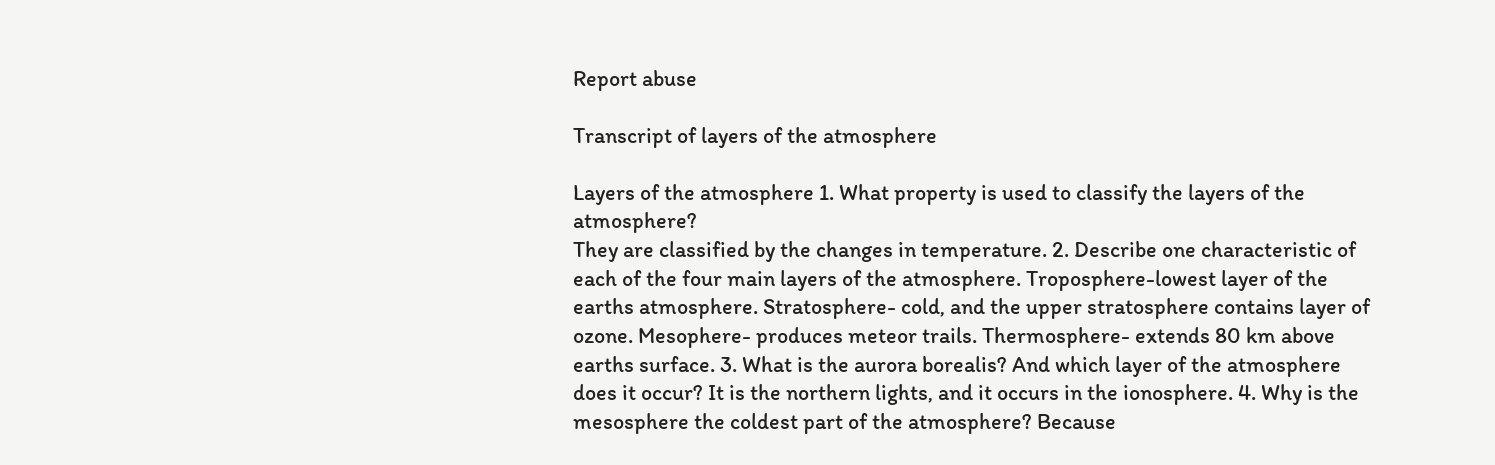Report abuse

Transcript of layers of the atmosphere

Layers of the atmosphere 1. What property is used to classify the layers of the atmosphere?
They are classified by the changes in temperature. 2. Describe one characteristic of each of the four main layers of the atmosphere. Troposphere-lowest layer of the earths atmosphere. Stratosphere- cold, and the upper stratosphere contains layer of ozone. Mesophere- produces meteor trails. Thermosphere- extends 80 km above earths surface. 3. What is the aurora borealis? And which layer of the atmosphere does it occur? It is the northern lights, and it occurs in the ionosphere. 4. Why is the mesosphere the coldest part of the atmosphere? Because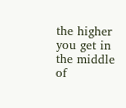the higher you get in the middle of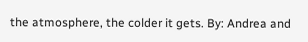the atmosphere, the colder it gets. By: Andrea and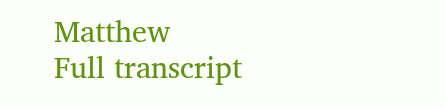Matthew
Full transcript